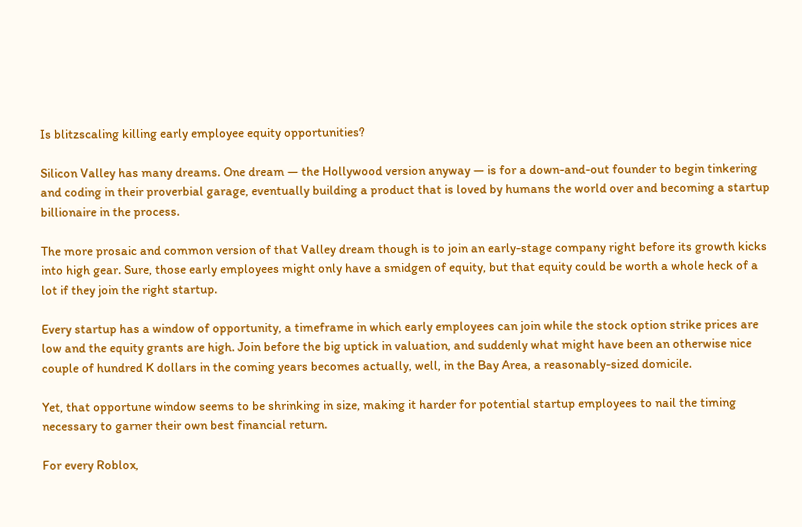Is blitzscaling killing early employee equity opportunities?

Silicon Valley has many dreams. One dream — the Hollywood version anyway — is for a down-and-out founder to begin tinkering and coding in their proverbial garage, eventually building a product that is loved by humans the world over and becoming a startup billionaire in the process.

The more prosaic and common version of that Valley dream though is to join an early-stage company right before its growth kicks into high gear. Sure, those early employees might only have a smidgen of equity, but that equity could be worth a whole heck of a lot if they join the right startup.

Every startup has a window of opportunity, a timeframe in which early employees can join while the stock option strike prices are low and the equity grants are high. Join before the big uptick in valuation, and suddenly what might have been an otherwise nice couple of hundred K dollars in the coming years becomes actually, well, in the Bay Area, a reasonably-sized domicile.

Yet, that opportune window seems to be shrinking in size, making it harder for potential startup employees to nail the timing necessary to garner their own best financial return.

For every Roblox,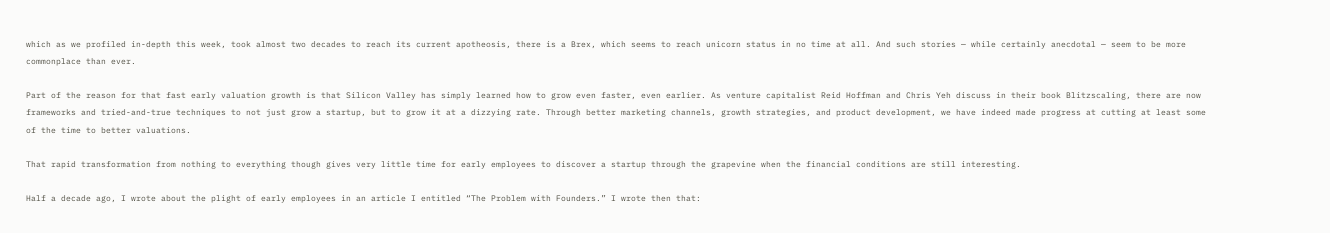which as we profiled in-depth this week, took almost two decades to reach its current apotheosis, there is a Brex, which seems to reach unicorn status in no time at all. And such stories — while certainly anecdotal — seem to be more commonplace than ever.

Part of the reason for that fast early valuation growth is that Silicon Valley has simply learned how to grow even faster, even earlier. As venture capitalist Reid Hoffman and Chris Yeh discuss in their book Blitzscaling, there are now frameworks and tried-and-true techniques to not just grow a startup, but to grow it at a dizzying rate. Through better marketing channels, growth strategies, and product development, we have indeed made progress at cutting at least some of the time to better valuations.

That rapid transformation from nothing to everything though gives very little time for early employees to discover a startup through the grapevine when the financial conditions are still interesting.

Half a decade ago, I wrote about the plight of early employees in an article I entitled “The Problem with Founders.” I wrote then that: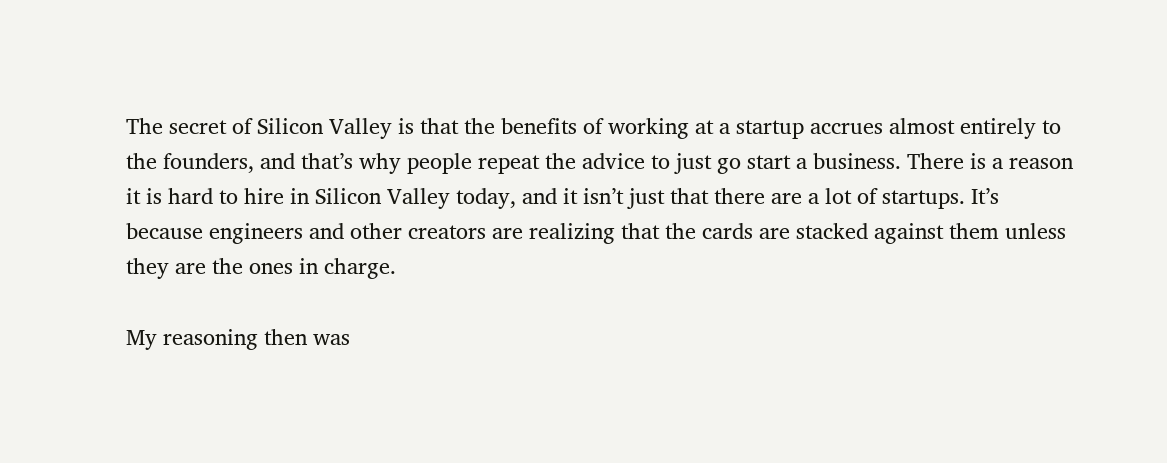The secret of Silicon Valley is that the benefits of working at a startup accrues almost entirely to the founders, and that’s why people repeat the advice to just go start a business. There is a reason it is hard to hire in Silicon Valley today, and it isn’t just that there are a lot of startups. It’s because engineers and other creators are realizing that the cards are stacked against them unless they are the ones in charge.

My reasoning then was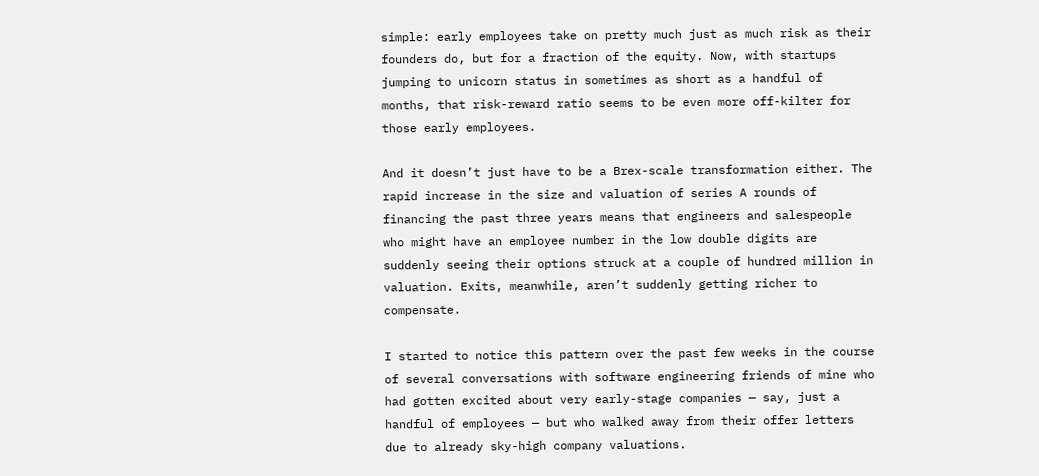simple: early employees take on pretty much just as much risk as their founders do, but for a fraction of the equity. Now, with startups jumping to unicorn status in sometimes as short as a handful of months, that risk-reward ratio seems to be even more off-kilter for those early employees.

And it doesn’t just have to be a Brex-scale transformation either. The rapid increase in the size and valuation of series A rounds of financing the past three years means that engineers and salespeople who might have an employee number in the low double digits are suddenly seeing their options struck at a couple of hundred million in valuation. Exits, meanwhile, aren’t suddenly getting richer to compensate.

I started to notice this pattern over the past few weeks in the course of several conversations with software engineering friends of mine who had gotten excited about very early-stage companies — say, just a handful of employees — but who walked away from their offer letters due to already sky-high company valuations.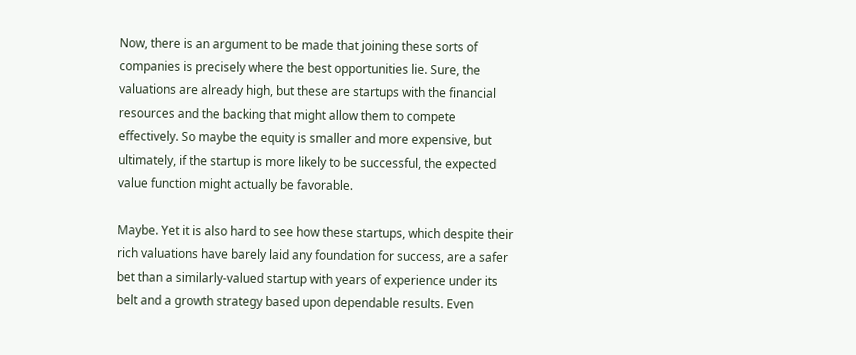Now, there is an argument to be made that joining these sorts of companies is precisely where the best opportunities lie. Sure, the valuations are already high, but these are startups with the financial resources and the backing that might allow them to compete effectively. So maybe the equity is smaller and more expensive, but ultimately, if the startup is more likely to be successful, the expected value function might actually be favorable.

Maybe. Yet it is also hard to see how these startups, which despite their rich valuations have barely laid any foundation for success, are a safer bet than a similarly-valued startup with years of experience under its belt and a growth strategy based upon dependable results. Even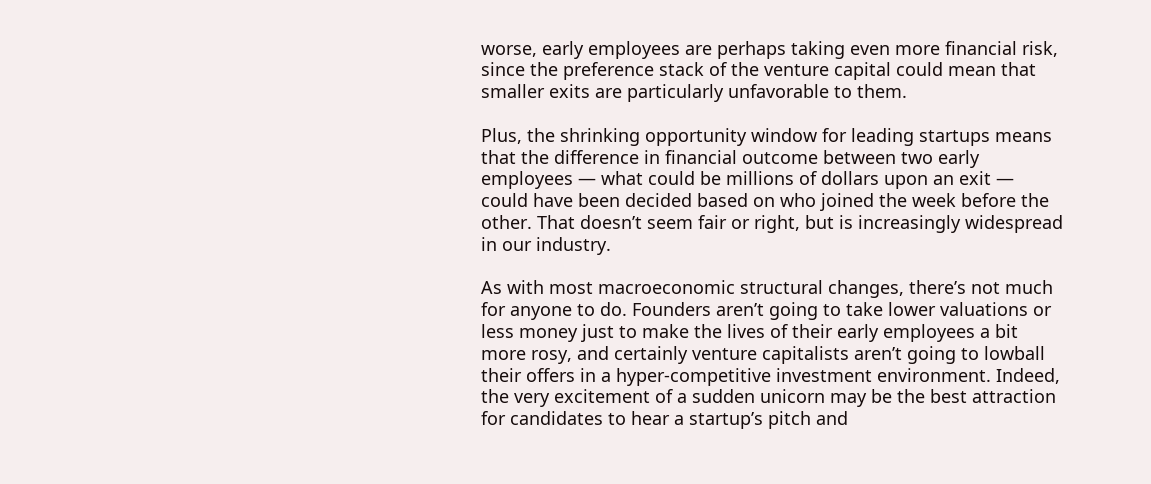worse, early employees are perhaps taking even more financial risk, since the preference stack of the venture capital could mean that smaller exits are particularly unfavorable to them.

Plus, the shrinking opportunity window for leading startups means that the difference in financial outcome between two early employees — what could be millions of dollars upon an exit — could have been decided based on who joined the week before the other. That doesn’t seem fair or right, but is increasingly widespread in our industry.

As with most macroeconomic structural changes, there’s not much for anyone to do. Founders aren’t going to take lower valuations or less money just to make the lives of their early employees a bit more rosy, and certainly venture capitalists aren’t going to lowball their offers in a hyper-competitive investment environment. Indeed, the very excitement of a sudden unicorn may be the best attraction for candidates to hear a startup’s pitch and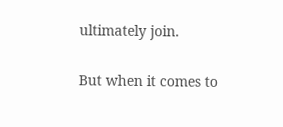ultimately join.

But when it comes to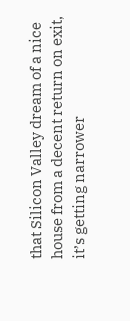that Silicon Valley dream of a nice house from a decent return on exit, it’s getting narrower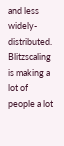and less widely-distributed. Blitzscaling is making a lot of people a lot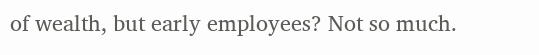of wealth, but early employees? Not so much.